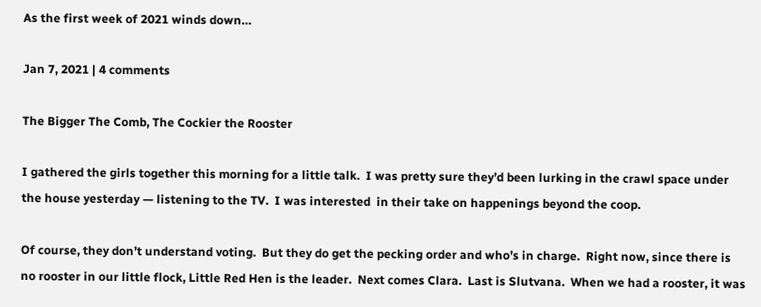As the first week of 2021 winds down…

Jan 7, 2021 | 4 comments

The Bigger The Comb, The Cockier the Rooster

I gathered the girls together this morning for a little talk.  I was pretty sure they’d been lurking in the crawl space under the house yesterday — listening to the TV.  I was interested  in their take on happenings beyond the coop.

Of course, they don’t understand voting.  But they do get the pecking order and who’s in charge.  Right now, since there is no rooster in our little flock, Little Red Hen is the leader.  Next comes Clara.  Last is Slutvana.  When we had a rooster, it was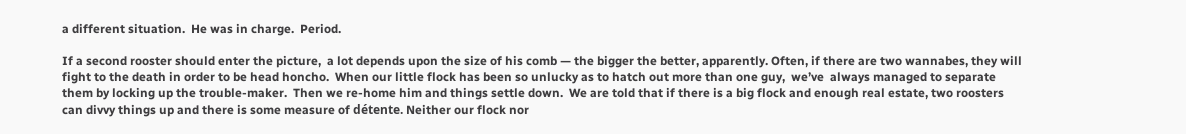a different situation.  He was in charge.  Period.

If a second rooster should enter the picture,  a lot depends upon the size of his comb — the bigger the better, apparently. Often, if there are two wannabes, they will fight to the death in order to be head honcho.  When our little flock has been so unlucky as to hatch out more than one guy,  we’ve  always managed to separate them by locking up the trouble-maker.  Then we re-home him and things settle down.  We are told that if there is a big flock and enough real estate, two roosters can divvy things up and there is some measure of détente. Neither our flock nor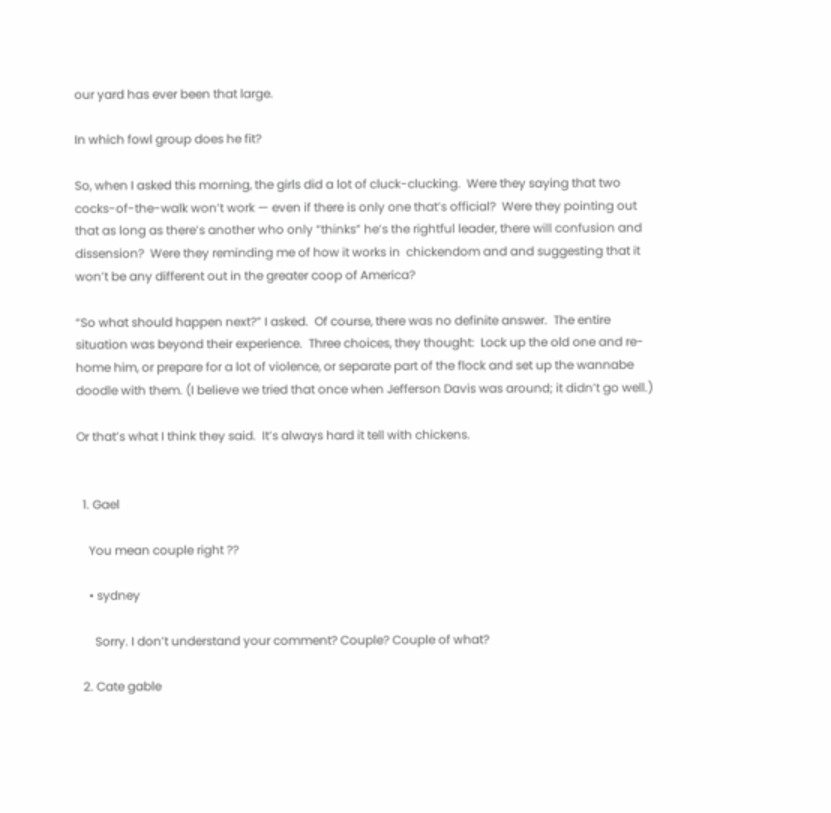our yard has ever been that large.

In which fowl group does he fit?

So, when I asked this morning, the girls did a lot of cluck-clucking.  Were they saying that two cocks-of-the-walk won’t work — even if there is only one that’s official?  Were they pointing out that as long as there’s another who only “thinks” he’s the rightful leader, there will confusion and dissension?  Were they reminding me of how it works in  chickendom and and suggesting that it won’t be any different out in the greater coop of America?

“So what should happen next?” I asked.  Of course, there was no definite answer.  The entire situation was beyond their experience.  Three choices, they thought:  Lock up the old one and re-home him, or prepare for a lot of violence, or separate part of the flock and set up the wannabe doodle with them. (I believe we tried that once when Jefferson Davis was around; it didn’t go well.)

Or that’s what I think they said.  It’s always hard it tell with chickens.


  1. Gael

    You mean couple right ??

    • sydney

      Sorry. I don’t understand your comment? Couple? Couple of what?

  2. Cate gable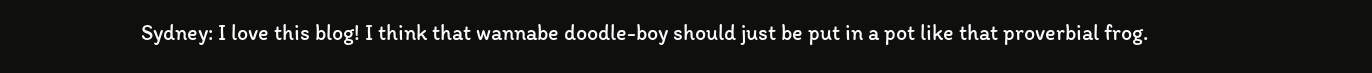Sydney: I love this blog! I think that wannabe doodle-boy should just be put in a pot like that proverbial frog.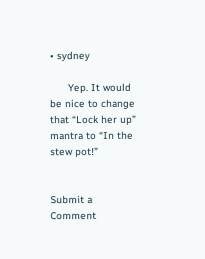• sydney

      Yep. It would be nice to change that “Lock her up” mantra to “In the stew pot!”


Submit a Comment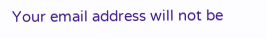Your email address will not be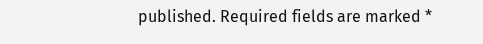published. Required fields are marked *